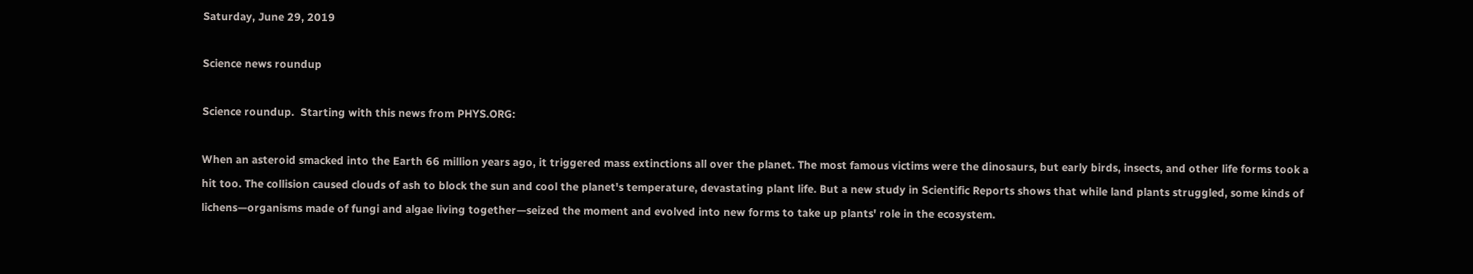Saturday, June 29, 2019

Science news roundup

Science roundup.  Starting with this news from PHYS.ORG:

When an asteroid smacked into the Earth 66 million years ago, it triggered mass extinctions all over the planet. The most famous victims were the dinosaurs, but early birds, insects, and other life forms took a hit too. The collision caused clouds of ash to block the sun and cool the planet's temperature, devastating plant life. But a new study in Scientific Reports shows that while land plants struggled, some kinds of lichens—organisms made of fungi and algae living together—seized the moment and evolved into new forms to take up plants' role in the ecosystem.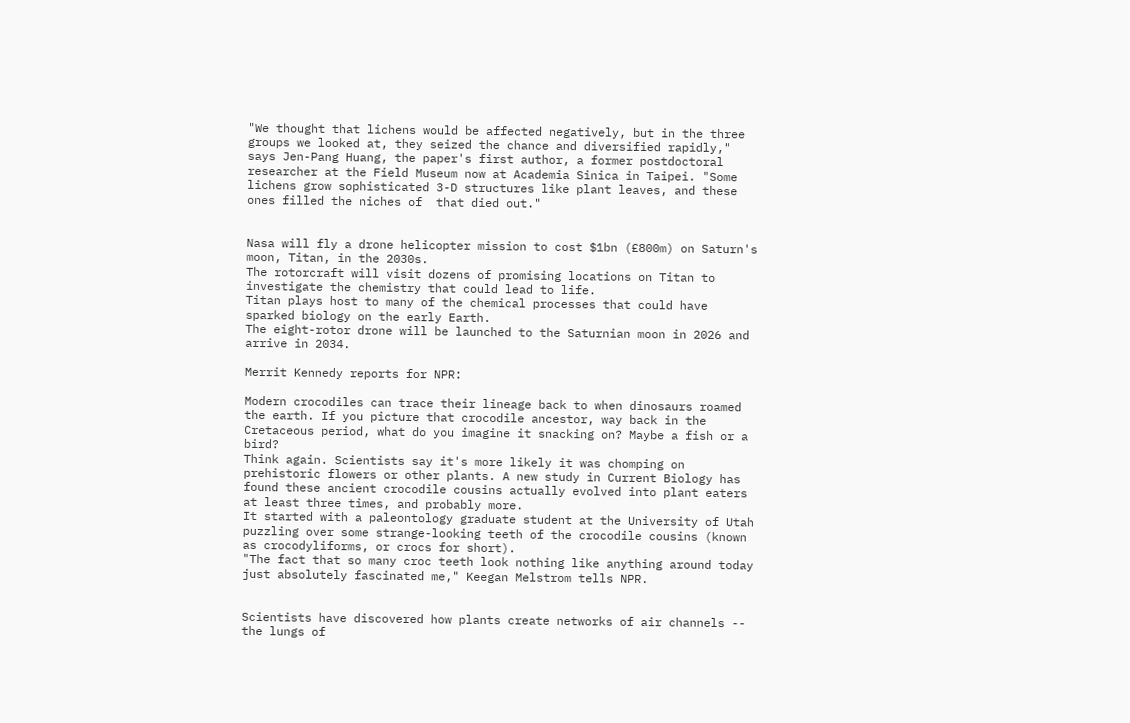"We thought that lichens would be affected negatively, but in the three groups we looked at, they seized the chance and diversified rapidly," says Jen-Pang Huang, the paper's first author, a former postdoctoral researcher at the Field Museum now at Academia Sinica in Taipei. "Some lichens grow sophisticated 3-D structures like plant leaves, and these ones filled the niches of  that died out."


Nasa will fly a drone helicopter mission to cost $1bn (£800m) on Saturn's moon, Titan, in the 2030s.
The rotorcraft will visit dozens of promising locations on Titan to investigate the chemistry that could lead to life.
Titan plays host to many of the chemical processes that could have sparked biology on the early Earth.
The eight-rotor drone will be launched to the Saturnian moon in 2026 and arrive in 2034.

Merrit Kennedy reports for NPR:

Modern crocodiles can trace their lineage back to when dinosaurs roamed the earth. If you picture that crocodile ancestor, way back in the Cretaceous period, what do you imagine it snacking on? Maybe a fish or a bird?
Think again. Scientists say it's more likely it was chomping on prehistoric flowers or other plants. A new study in Current Biology has found these ancient crocodile cousins actually evolved into plant eaters at least three times, and probably more.
It started with a paleontology graduate student at the University of Utah puzzling over some strange-looking teeth of the crocodile cousins (known as crocodyliforms, or crocs for short).
"The fact that so many croc teeth look nothing like anything around today just absolutely fascinated me," Keegan Melstrom tells NPR.


Scientists have discovered how plants create networks of air channels -- the lungs of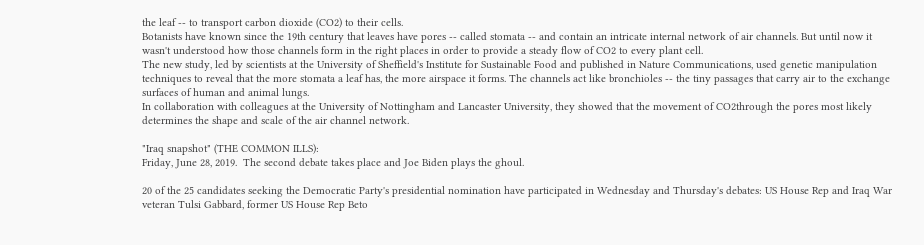the leaf -- to transport carbon dioxide (CO2) to their cells.
Botanists have known since the 19th century that leaves have pores -- called stomata -- and contain an intricate internal network of air channels. But until now it wasn't understood how those channels form in the right places in order to provide a steady flow of CO2 to every plant cell.
The new study, led by scientists at the University of Sheffield's Institute for Sustainable Food and published in Nature Communications, used genetic manipulation techniques to reveal that the more stomata a leaf has, the more airspace it forms. The channels act like bronchioles -- the tiny passages that carry air to the exchange surfaces of human and animal lungs.
In collaboration with colleagues at the University of Nottingham and Lancaster University, they showed that the movement of CO2through the pores most likely determines the shape and scale of the air channel network.

"Iraq snapshot" (THE COMMON ILLS):
Friday, June 28, 2019.  The second debate takes place and Joe Biden plays the ghoul.

20 of the 25 candidates seeking the Democratic Party's presidential nomination have participated in Wednesday and Thursday's debates: US House Rep and Iraq War veteran Tulsi Gabbard, former US House Rep Beto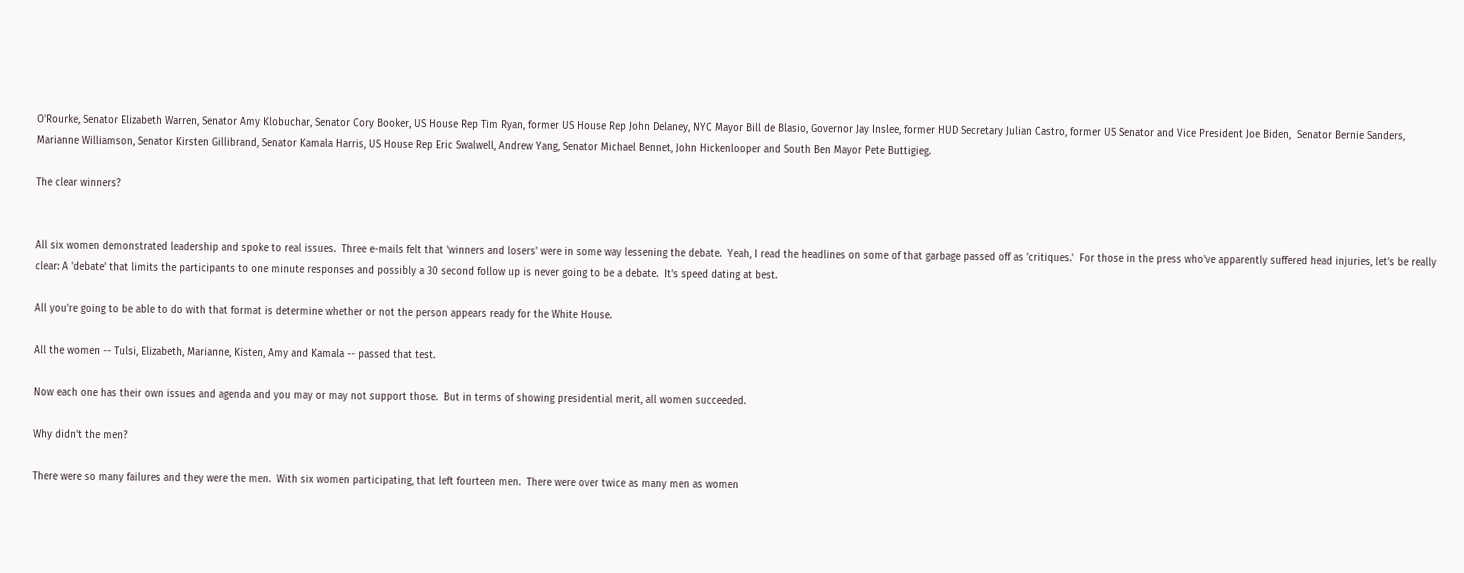O'Rourke, Senator Elizabeth Warren, Senator Amy Klobuchar, Senator Cory Booker, US House Rep Tim Ryan, former US House Rep John Delaney, NYC Mayor Bill de Blasio, Governor Jay Inslee, former HUD Secretary Julian Castro, former US Senator and Vice President Joe Biden,  Senator Bernie Sanders, Marianne Williamson, Senator Kirsten Gillibrand, Senator Kamala Harris, US House Rep Eric Swalwell, Andrew Yang, Senator Michael Bennet, John Hickenlooper and South Ben Mayor Pete Buttigieg.

The clear winners?


All six women demonstrated leadership and spoke to real issues.  Three e-mails felt that 'winners and losers' were in some way lessening the debate.  Yeah, I read the headlines on some of that garbage passed off as 'critiques.'  For those in the press who've apparently suffered head injuries, let's be really clear: A 'debate' that limits the participants to one minute responses and possibly a 30 second follow up is never going to be a debate.  It's speed dating at best.

All you're going to be able to do with that format is determine whether or not the person appears ready for the White House.

All the women -- Tulsi, Elizabeth, Marianne, Kisten, Amy and Kamala -- passed that test.

Now each one has their own issues and agenda and you may or may not support those.  But in terms of showing presidential merit, all women succeeded.

Why didn't the men?

There were so many failures and they were the men.  With six women participating, that left fourteen men.  There were over twice as many men as women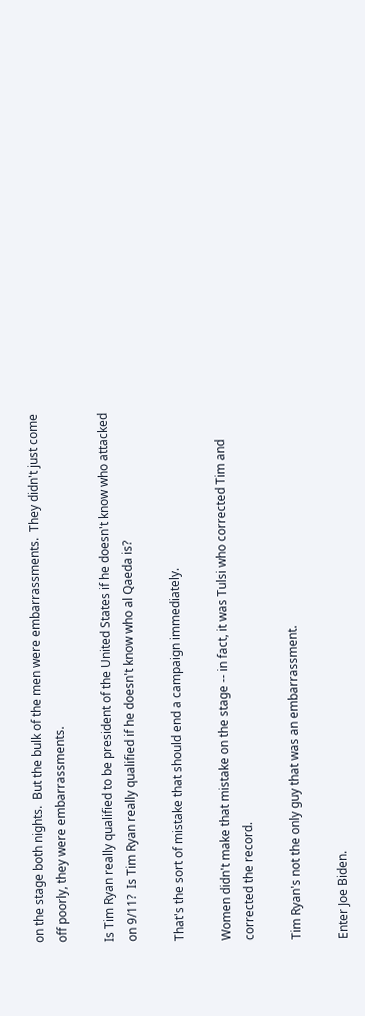on the stage both nights.  But the bulk of the men were embarrassments.  They didn't just come off poorly, they were embarrassments.

Is Tim Ryan really qualified to be president of the United States if he doesn't know who attacked on 9/11?  Is Tim Ryan really qualified if he doesn't know who al Qaeda is?

That's the sort of mistake that should end a campaign immediately.

Women didn't make that mistake on the stage -- in fact, it was Tulsi who corrected Tim and corrected the record.

Tim Ryan's not the only guy that was an embarrassment.

Enter Joe Biden.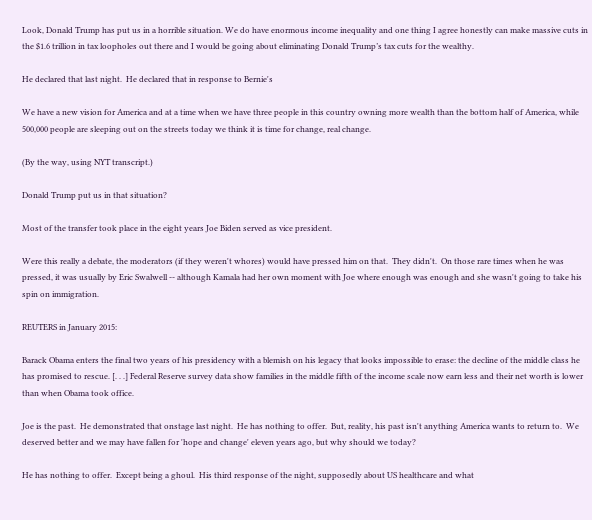Look, Donald Trump has put us in a horrible situation. We do have enormous income inequality and one thing I agree honestly can make massive cuts in the $1.6 trillion in tax loopholes out there and I would be going about eliminating Donald Trump’s tax cuts for the wealthy.

He declared that last night.  He declared that in response to Bernie's

We have a new vision for America and at a time when we have three people in this country owning more wealth than the bottom half of America, while 500,000 people are sleeping out on the streets today we think it is time for change, real change.

(By the way, using NYT transcript.)

Donald Trump put us in that situation?

Most of the transfer took place in the eight years Joe Biden served as vice president.

Were this really a debate, the moderators (if they weren't whores) would have pressed him on that.  They didn't.  On those rare times when he was pressed, it was usually by Eric Swalwell -- although Kamala had her own moment with Joe where enough was enough and she wasn't going to take his spin on immigration.

REUTERS in January 2015:

Barack Obama enters the final two years of his presidency with a blemish on his legacy that looks impossible to erase: the decline of the middle class he has promised to rescue. [. . .] Federal Reserve survey data show families in the middle fifth of the income scale now earn less and their net worth is lower than when Obama took office.

Joe is the past.  He demonstrated that onstage last night.  He has nothing to offer.  But, reality, his past isn't anything America wants to return to.  We deserved better and we may have fallen for 'hope and change' eleven years ago, but why should we today?

He has nothing to offer.  Except being a ghoul.  His third response of the night, supposedly about US healthcare and what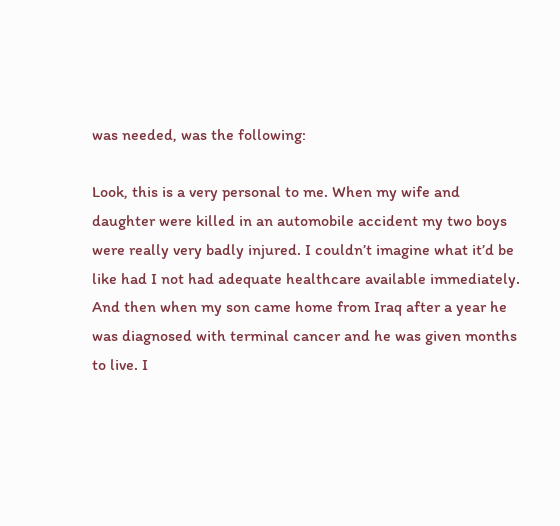was needed, was the following:

Look, this is a very personal to me. When my wife and daughter were killed in an automobile accident my two boys were really very badly injured. I couldn’t imagine what it’d be like had I not had adequate healthcare available immediately. And then when my son came home from Iraq after a year he was diagnosed with terminal cancer and he was given months to live. I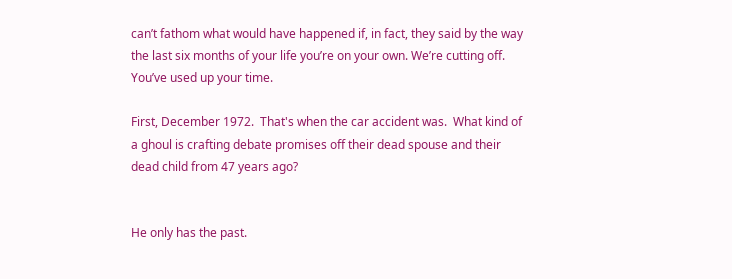can’t fathom what would have happened if, in fact, they said by the way the last six months of your life you’re on your own. We’re cutting off. You’ve used up your time.

First, December 1972.  That's when the car accident was.  What kind of a ghoul is crafting debate promises off their dead spouse and their dead child from 47 years ago?


He only has the past.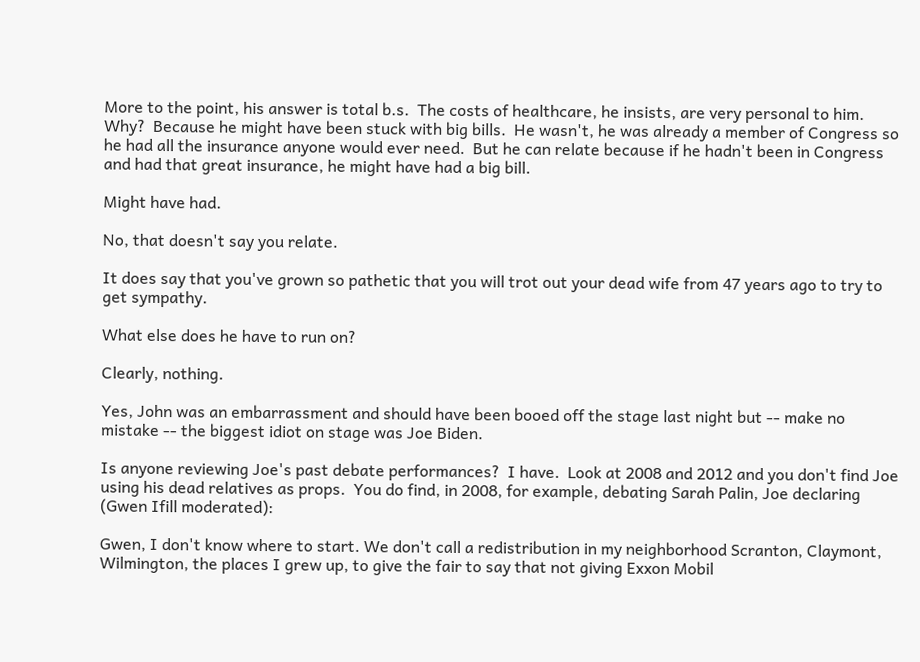More to the point, his answer is total b.s.  The costs of healthcare, he insists, are very personal to him.  Why?  Because he might have been stuck with big bills.  He wasn't, he was already a member of Congress so he had all the insurance anyone would ever need.  But he can relate because if he hadn't been in Congress and had that great insurance, he might have had a big bill.

Might have had.

No, that doesn't say you relate.

It does say that you've grown so pathetic that you will trot out your dead wife from 47 years ago to try to get sympathy.

What else does he have to run on?

Clearly, nothing.

Yes, John was an embarrassment and should have been booed off the stage last night but -- make no mistake -- the biggest idiot on stage was Joe Biden.

Is anyone reviewing Joe's past debate performances?  I have.  Look at 2008 and 2012 and you don't find Joe using his dead relatives as props.  You do find, in 2008, for example, debating Sarah Palin, Joe declaring (Gwen Ifill moderated):

Gwen, I don't know where to start. We don't call a redistribution in my neighborhood Scranton, Claymont, Wilmington, the places I grew up, to give the fair to say that not giving Exxon Mobil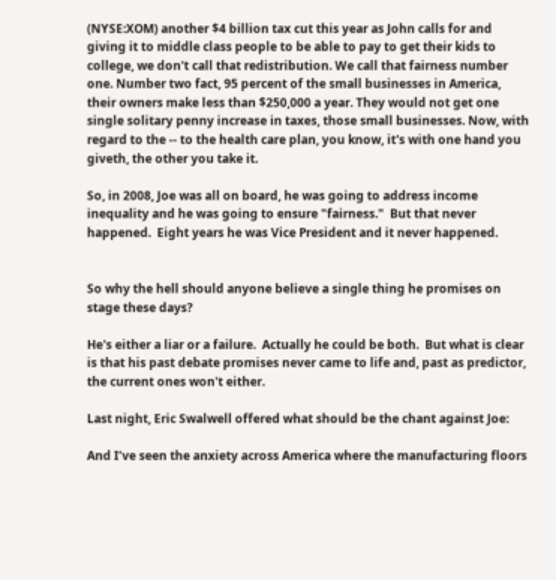(NYSE:XOM) another $4 billion tax cut this year as John calls for and giving it to middle class people to be able to pay to get their kids to college, we don't call that redistribution. We call that fairness number one. Number two fact, 95 percent of the small businesses in America, their owners make less than $250,000 a year. They would not get one single solitary penny increase in taxes, those small businesses. Now, with regard to the -- to the health care plan, you know, it's with one hand you giveth, the other you take it.

So, in 2008, Joe was all on board, he was going to address income inequality and he was going to ensure "fairness."  But that never happened.  Eight years he was Vice President and it never happened.


So why the hell should anyone believe a single thing he promises on stage these days?

He's either a liar or a failure.  Actually he could be both.  But what is clear is that his past debate promises never came to life and, past as predictor, the current ones won't either.

Last night, Eric Swalwell offered what should be the chant against Joe:

And I’ve seen the anxiety across America where the manufacturing floors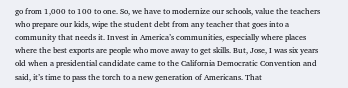go from 1,000 to 100 to one. So, we have to modernize our schools, value the teachers who prepare our kids, wipe the student debt from any teacher that goes into a community that needs it. Invest in America’s communities, especially where places where the best exports are people who move away to get skills. But, Jose, I was six years old when a presidential candidate came to the California Democratic Convention and said, it’s time to pass the torch to a new generation of Americans. That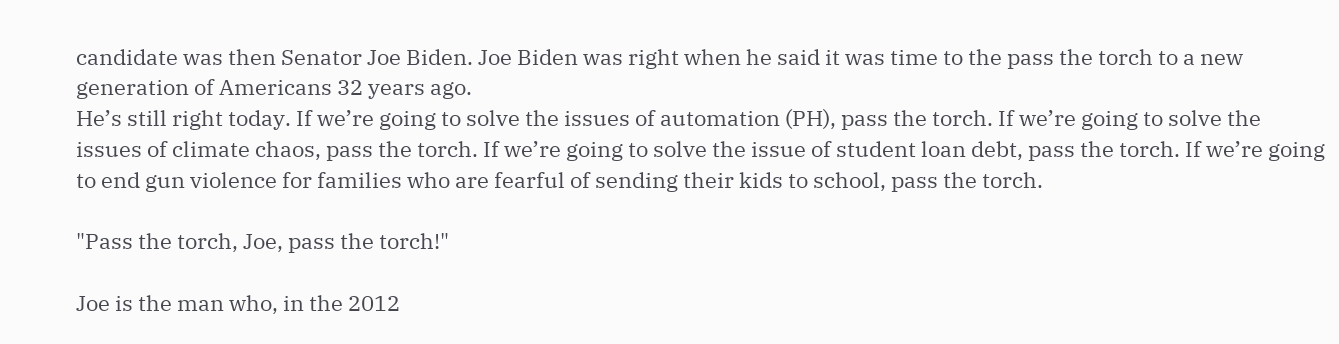candidate was then Senator Joe Biden. Joe Biden was right when he said it was time to the pass the torch to a new generation of Americans 32 years ago.
He’s still right today. If we’re going to solve the issues of automation (PH), pass the torch. If we’re going to solve the issues of climate chaos, pass the torch. If we’re going to solve the issue of student loan debt, pass the torch. If we’re going to end gun violence for families who are fearful of sending their kids to school, pass the torch.

"Pass the torch, Joe, pass the torch!"

Joe is the man who, in the 2012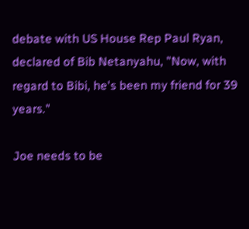debate with US House Rep Paul Ryan, declared of Bib Netanyahu, "Now, with regard to Bibi, he's been my friend for 39 years."

Joe needs to be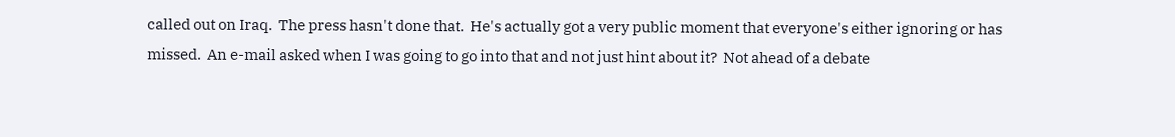called out on Iraq.  The press hasn't done that.  He's actually got a very public moment that everyone's either ignoring or has missed.  An e-mail asked when I was going to go into that and not just hint about it?  Not ahead of a debate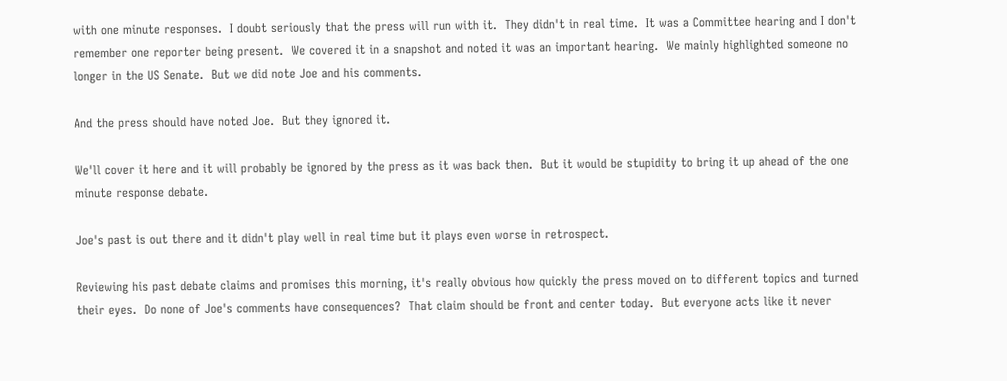with one minute responses.  I doubt seriously that the press will run with it.  They didn't in real time.  It was a Committee hearing and I don't remember one reporter being present.  We covered it in a snapshot and noted it was an important hearing.  We mainly highlighted someone no longer in the US Senate.  But we did note Joe and his comments.

And the press should have noted Joe.  But they ignored it.

We'll cover it here and it will probably be ignored by the press as it was back then.  But it would be stupidity to bring it up ahead of the one minute response debate.

Joe's past is out there and it didn't play well in real time but it plays even worse in retrospect.

Reviewing his past debate claims and promises this morning, it's really obvious how quickly the press moved on to different topics and turned their eyes.  Do none of Joe's comments have consequences?  That claim should be front and center today.  But everyone acts like it never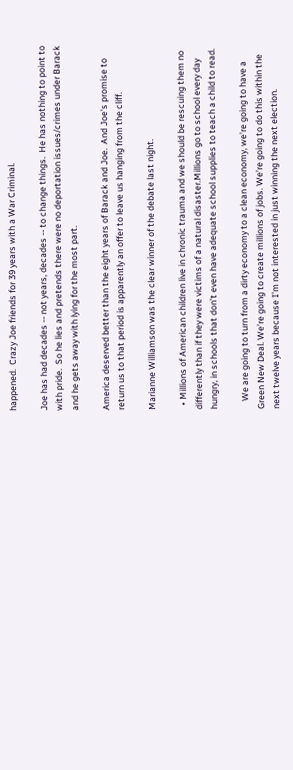happened.  Crazy Joe friends for 39 years with a War Criminal.

Joe has had decades -- not years, decades -- to change things.  He has nothing to point to with pride.  So he lies and pretends there were no deportation issues/crimes under Barack and he gets away with lying for the most part.

America deserved better than the eight years of Barack and Joe.  And Joe's promise to return us to that period is apparently an offer to leave us hanging from the cliff.

Marianne Williamson was the clear winner of the debate last night.

  • Millions of American children live in chronic trauma and we should be rescuing them no differently than if they were victims of a natural disaster.Millions go to school every day hungry, in schools that don’t even have adequate school supplies to teach a child to read.

    We are going to turn from a dirty economy to a clean economy, we’re going to have a Green New Deal. We’re going to create millions of jobs. We’re going to do this within the next twelve years because I’m not interested in just winning the next election.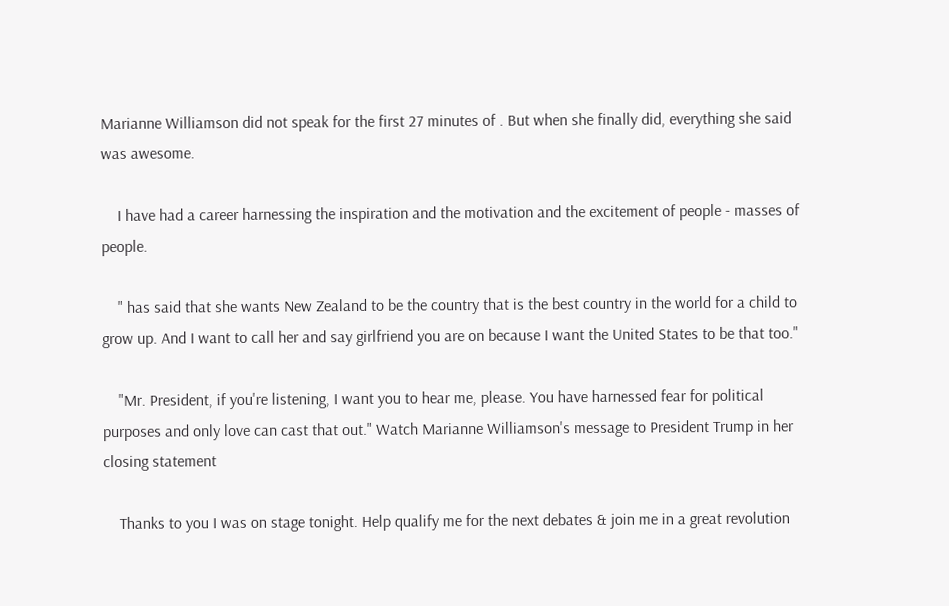Marianne Williamson did not speak for the first 27 minutes of . But when she finally did, everything she said was awesome.

    I have had a career harnessing the inspiration and the motivation and the excitement of people - masses of people.

    " has said that she wants New Zealand to be the country that is the best country in the world for a child to grow up. And I want to call her and say girlfriend you are on because I want the United States to be that too."

    "Mr. President, if you're listening, I want you to hear me, please. You have harnessed fear for political purposes and only love can cast that out." Watch Marianne Williamson's message to President Trump in her closing statement

    Thanks to you I was on stage tonight. Help qualify me for the next debates & join me in a great revolution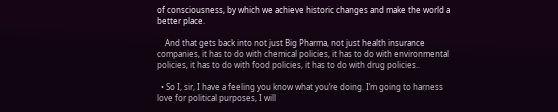of consciousness, by which we achieve historic changes and make the world a better place.

    And that gets back into not just Big Pharma, not just health insurance companies, it has to do with chemical policies, it has to do with environmental policies, it has to do with food policies, it has to do with drug policies..

  • So I, sir, I have a feeling you know what you’re doing. I’m going to harness love for political purposes, I will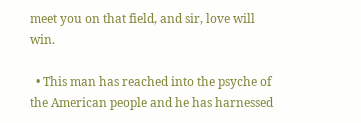meet you on that field, and sir, love will win.

  • This man has reached into the psyche of the American people and he has harnessed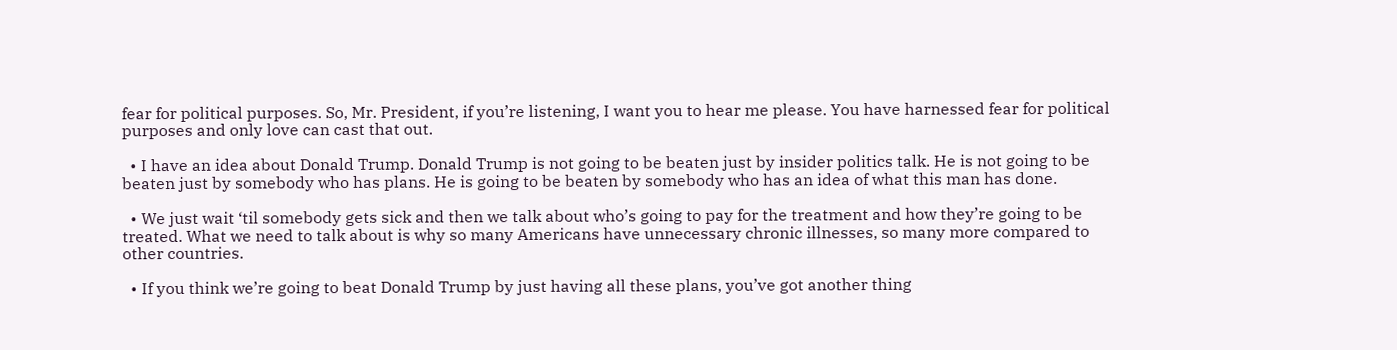fear for political purposes. So, Mr. President, if you’re listening, I want you to hear me please. You have harnessed fear for political purposes and only love can cast that out.

  • I have an idea about Donald Trump. Donald Trump is not going to be beaten just by insider politics talk. He is not going to be beaten just by somebody who has plans. He is going to be beaten by somebody who has an idea of what this man has done.

  • We just wait ‘til somebody gets sick and then we talk about who’s going to pay for the treatment and how they’re going to be treated. What we need to talk about is why so many Americans have unnecessary chronic illnesses, so many more compared to other countries.

  • If you think we’re going to beat Donald Trump by just having all these plans, you’ve got another thing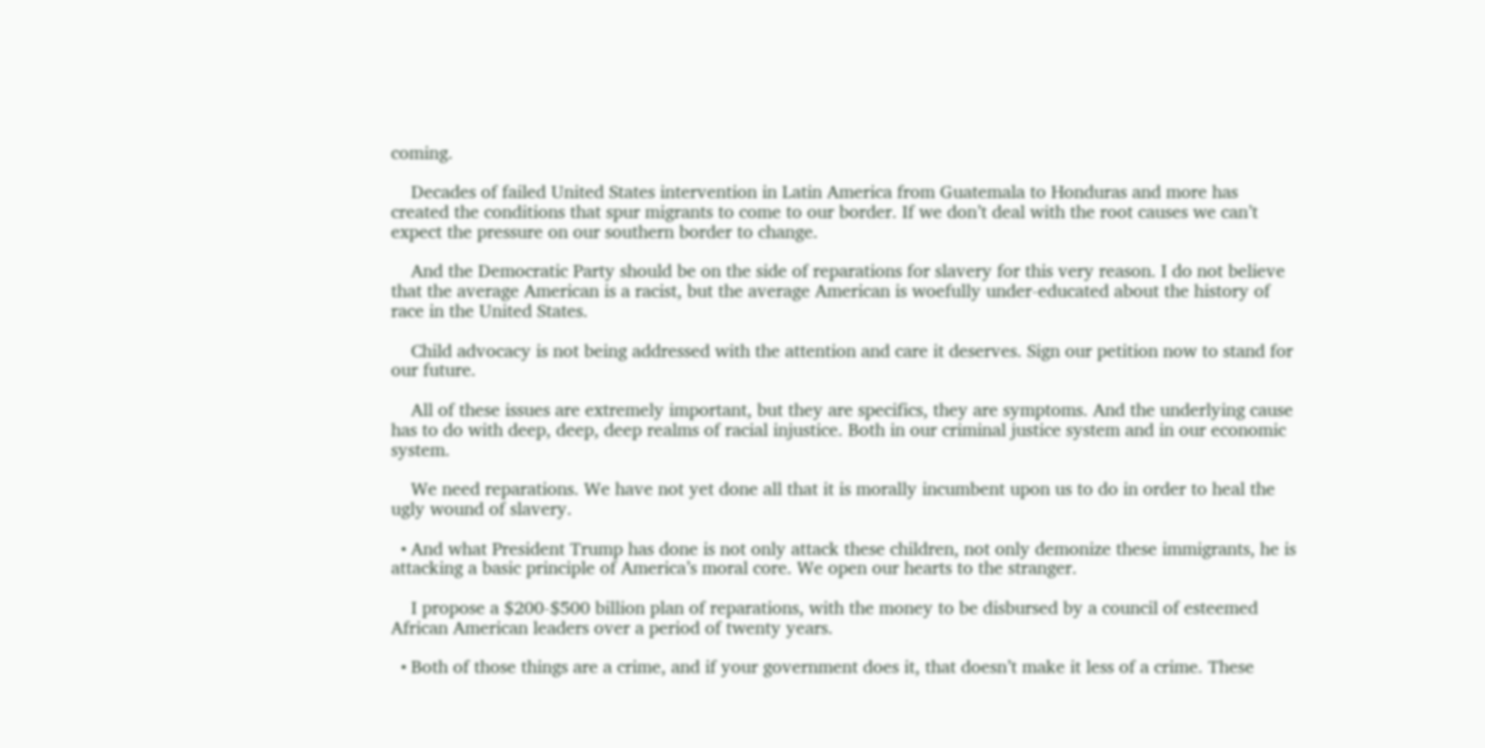coming.

    Decades of failed United States intervention in Latin America from Guatemala to Honduras and more has created the conditions that spur migrants to come to our border. If we don’t deal with the root causes we can’t expect the pressure on our southern border to change.

    And the Democratic Party should be on the side of reparations for slavery for this very reason. I do not believe that the average American is a racist, but the average American is woefully under-educated about the history of race in the United States.

    Child advocacy is not being addressed with the attention and care it deserves. Sign our petition now to stand for our future.

    All of these issues are extremely important, but they are specifics, they are symptoms. And the underlying cause has to do with deep, deep, deep realms of racial injustice. Both in our criminal justice system and in our economic system.

    We need reparations. We have not yet done all that it is morally incumbent upon us to do in order to heal the ugly wound of slavery.

  • And what President Trump has done is not only attack these children, not only demonize these immigrants, he is attacking a basic principle of America’s moral core. We open our hearts to the stranger.

    I propose a $200-$500 billion plan of reparations, with the money to be disbursed by a council of esteemed African American leaders over a period of twenty years.

  • Both of those things are a crime, and if your government does it, that doesn’t make it less of a crime. These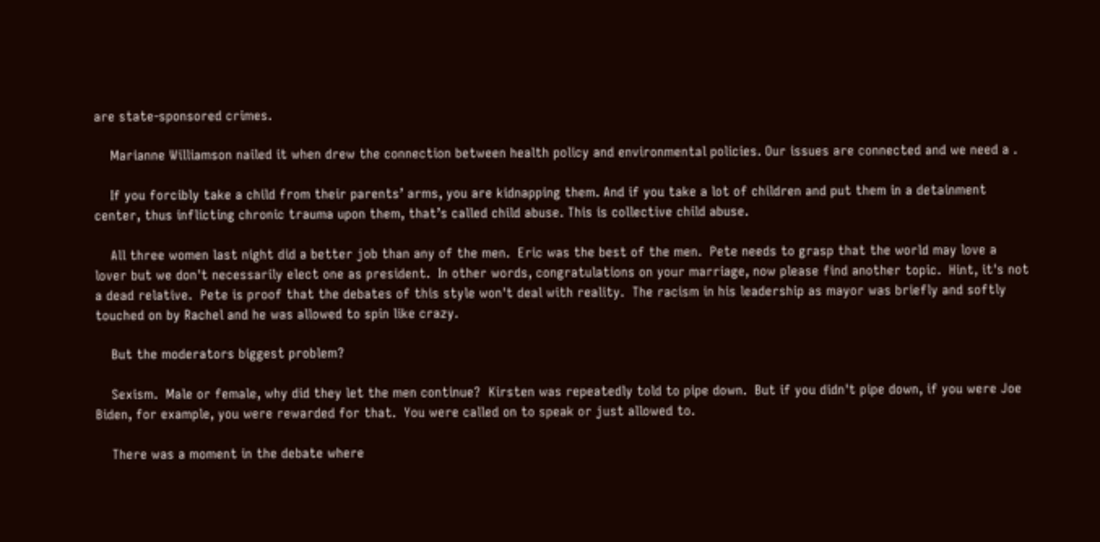are state-sponsored crimes.

    Marianne Williamson nailed it when drew the connection between health policy and environmental policies. Our issues are connected and we need a .

    If you forcibly take a child from their parents’ arms, you are kidnapping them. And if you take a lot of children and put them in a detainment center, thus inflicting chronic trauma upon them, that’s called child abuse. This is collective child abuse.

    All three women last night did a better job than any of the men.  Eric was the best of the men.  Pete needs to grasp that the world may love a lover but we don't necessarily elect one as president.  In other words, congratulations on your marriage, now please find another topic.  Hint, it's not a dead relative.  Pete is proof that the debates of this style won't deal with reality.  The racism in his leadership as mayor was briefly and softly touched on by Rachel and he was allowed to spin like crazy.

    But the moderators biggest problem?

    Sexism.  Male or female, why did they let the men continue?  Kirsten was repeatedly told to pipe down.  But if you didn't pipe down, if you were Joe Biden, for example, you were rewarded for that.  You were called on to speak or just allowed to.

    There was a moment in the debate where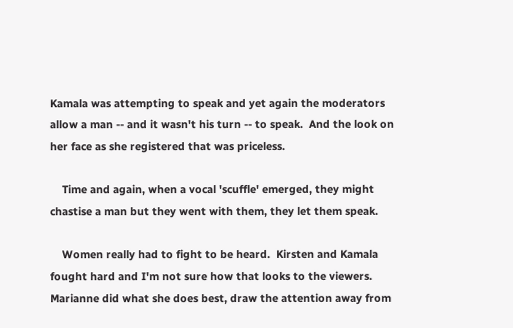Kamala was attempting to speak and yet again the moderators allow a man -- and it wasn't his turn -- to speak.  And the look on her face as she registered that was priceless.

    Time and again, when a vocal 'scuffle' emerged, they might chastise a man but they went with them, they let them speak.

    Women really had to fight to be heard.  Kirsten and Kamala fought hard and I'm not sure how that looks to the viewers.  Marianne did what she does best, draw the attention away from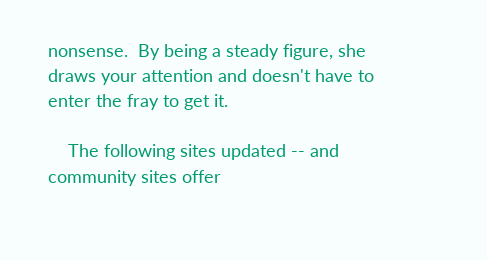nonsense.  By being a steady figure, she draws your attention and doesn't have to enter the fray to get it.

    The following sites updated -- and community sites offer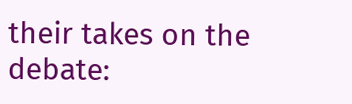their takes on the debate: